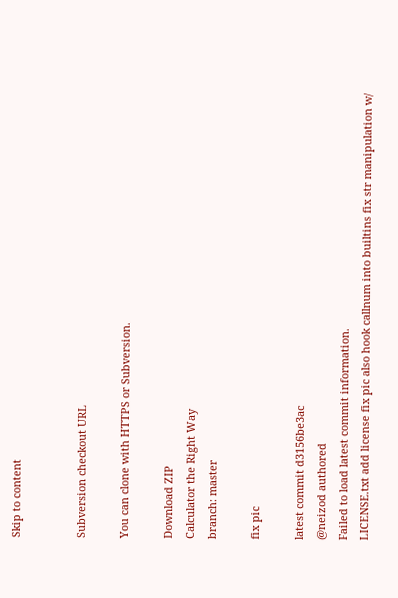Skip to content


Subversion checkout URL

You can clone with HTTPS or Subversion.

Download ZIP
Calculator the Right Way
branch: master

fix pic

latest commit d3156be3ac
@neizod authored
Failed to load latest commit information.
LICENSE.txt add license fix pic also hook callnum into builtins fix str manipulation w/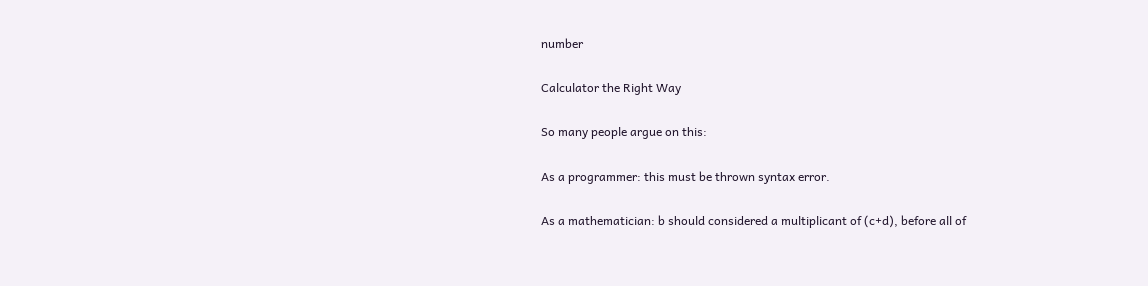number

Calculator the Right Way

So many people argue on this:

As a programmer: this must be thrown syntax error.

As a mathematician: b should considered a multiplicant of (c+d), before all of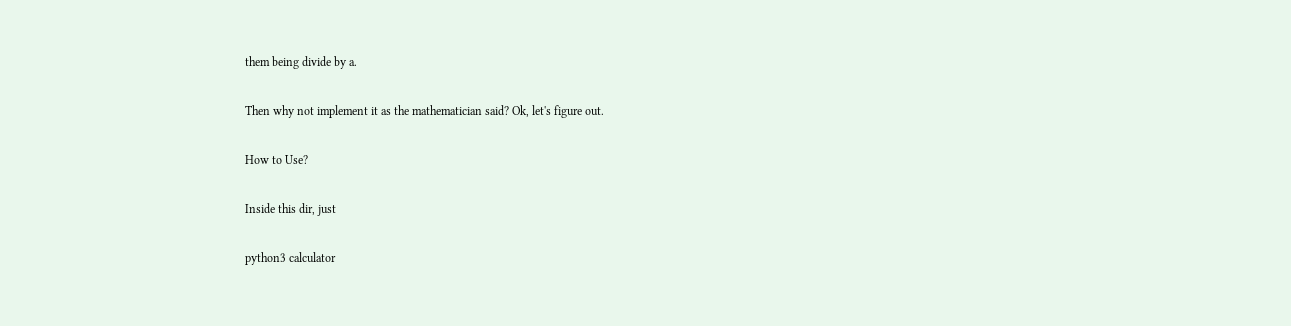them being divide by a.

Then why not implement it as the mathematician said? Ok, let's figure out.

How to Use?

Inside this dir, just

python3 calculator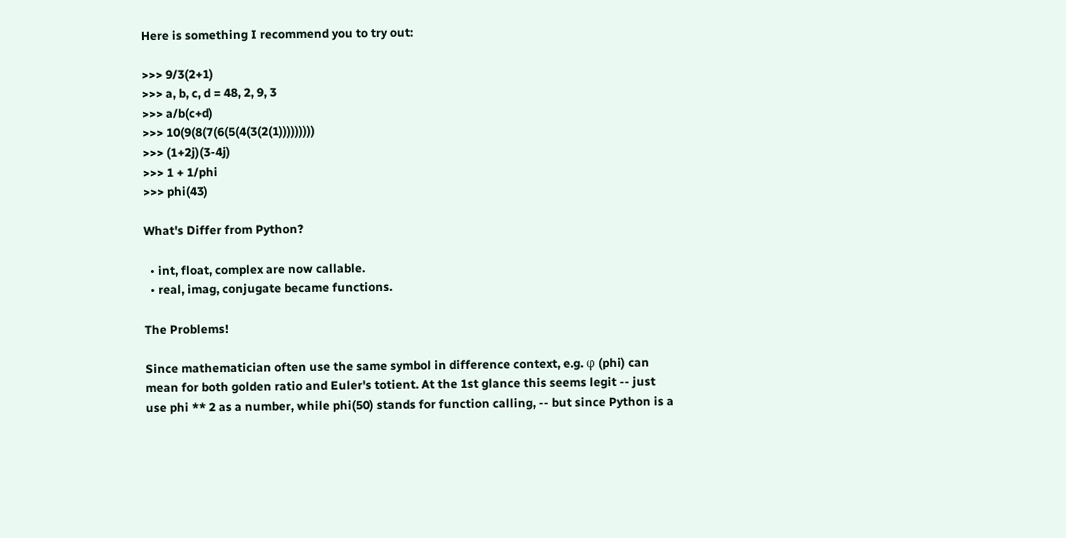Here is something I recommend you to try out:

>>> 9/3(2+1)
>>> a, b, c, d = 48, 2, 9, 3
>>> a/b(c+d)
>>> 10(9(8(7(6(5(4(3(2(1)))))))))
>>> (1+2j)(3-4j)
>>> 1 + 1/phi
>>> phi(43)

What's Differ from Python?

  • int, float, complex are now callable.
  • real, imag, conjugate became functions.

The Problems!

Since mathematician often use the same symbol in difference context, e.g. φ (phi) can mean for both golden ratio and Euler's totient. At the 1st glance this seems legit -- just use phi ** 2 as a number, while phi(50) stands for function calling, -- but since Python is a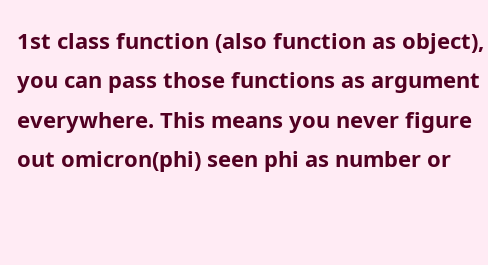1st class function (also function as object), you can pass those functions as argument everywhere. This means you never figure out omicron(phi) seen phi as number or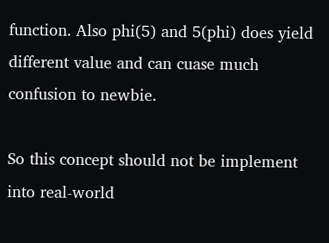function. Also phi(5) and 5(phi) does yield different value and can cuase much confusion to newbie.

So this concept should not be implement into real-world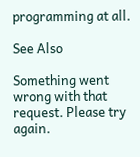programming at all.

See Also

Something went wrong with that request. Please try again.